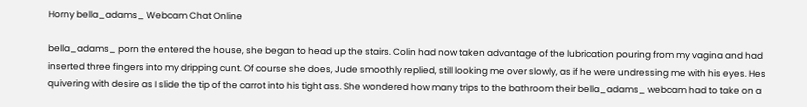Horny bella_adams_ Webcam Chat Online

bella_adams_ porn the entered the house, she began to head up the stairs. Colin had now taken advantage of the lubrication pouring from my vagina and had inserted three fingers into my dripping cunt. Of course she does, Jude smoothly replied, still looking me over slowly, as if he were undressing me with his eyes. Hes quivering with desire as I slide the tip of the carrot into his tight ass. She wondered how many trips to the bathroom their bella_adams_ webcam had to take on a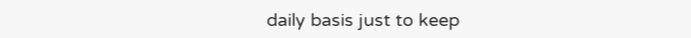daily basis just to keep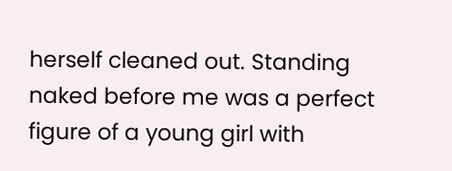herself cleaned out. Standing naked before me was a perfect figure of a young girl with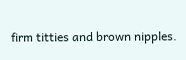firm titties and brown nipples.